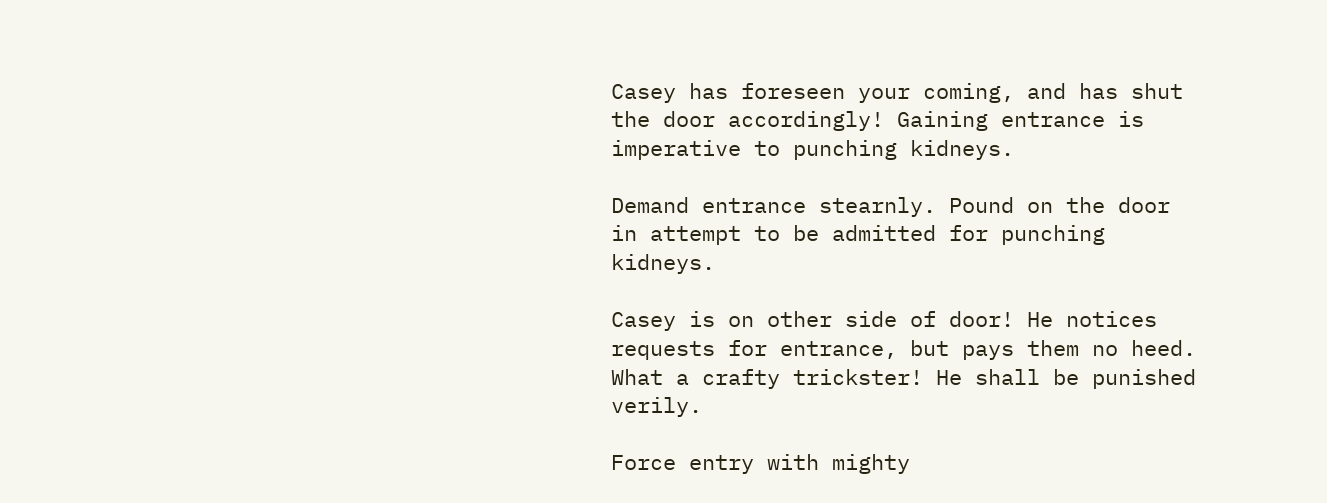Casey has foreseen your coming, and has shut the door accordingly! Gaining entrance is imperative to punching kidneys.

Demand entrance stearnly. Pound on the door in attempt to be admitted for punching kidneys.

Casey is on other side of door! He notices requests for entrance, but pays them no heed. What a crafty trickster! He shall be punished verily.

Force entry with mighty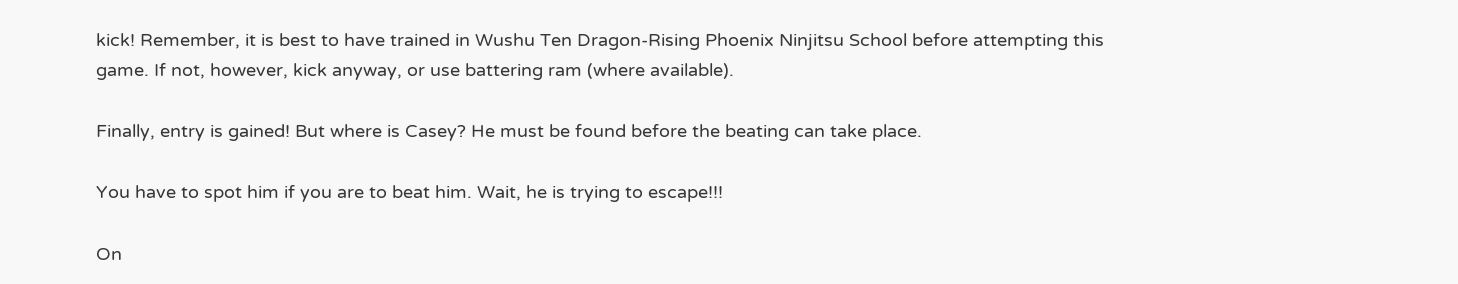kick! Remember, it is best to have trained in Wushu Ten Dragon-Rising Phoenix Ninjitsu School before attempting this game. If not, however, kick anyway, or use battering ram (where available).

Finally, entry is gained! But where is Casey? He must be found before the beating can take place.

You have to spot him if you are to beat him. Wait, he is trying to escape!!!

On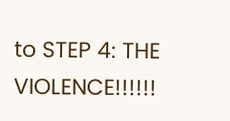to STEP 4: THE VIOLENCE!!!!!!